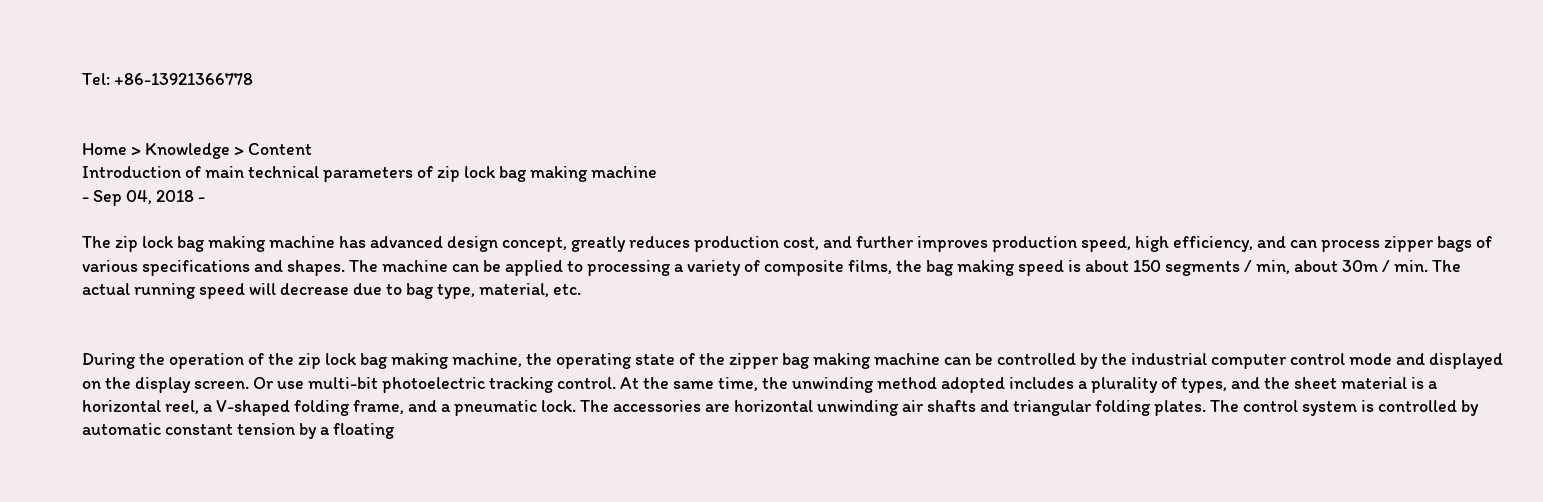Tel: +86-13921366778


Home > Knowledge > Content
Introduction of main technical parameters of zip lock bag making machine
- Sep 04, 2018 -

The zip lock bag making machine has advanced design concept, greatly reduces production cost, and further improves production speed, high efficiency, and can process zipper bags of various specifications and shapes. The machine can be applied to processing a variety of composite films, the bag making speed is about 150 segments / min, about 30m / min. The actual running speed will decrease due to bag type, material, etc.


During the operation of the zip lock bag making machine, the operating state of the zipper bag making machine can be controlled by the industrial computer control mode and displayed on the display screen. Or use multi-bit photoelectric tracking control. At the same time, the unwinding method adopted includes a plurality of types, and the sheet material is a horizontal reel, a V-shaped folding frame, and a pneumatic lock. The accessories are horizontal unwinding air shafts and triangular folding plates. The control system is controlled by automatic constant tension by a floating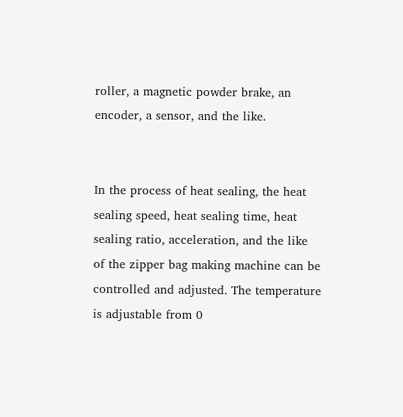roller, a magnetic powder brake, an encoder, a sensor, and the like.


In the process of heat sealing, the heat sealing speed, heat sealing time, heat sealing ratio, acceleration, and the like of the zipper bag making machine can be controlled and adjusted. The temperature is adjustable from 0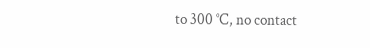to 300 °C, no contact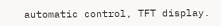automatic control, TFT display.